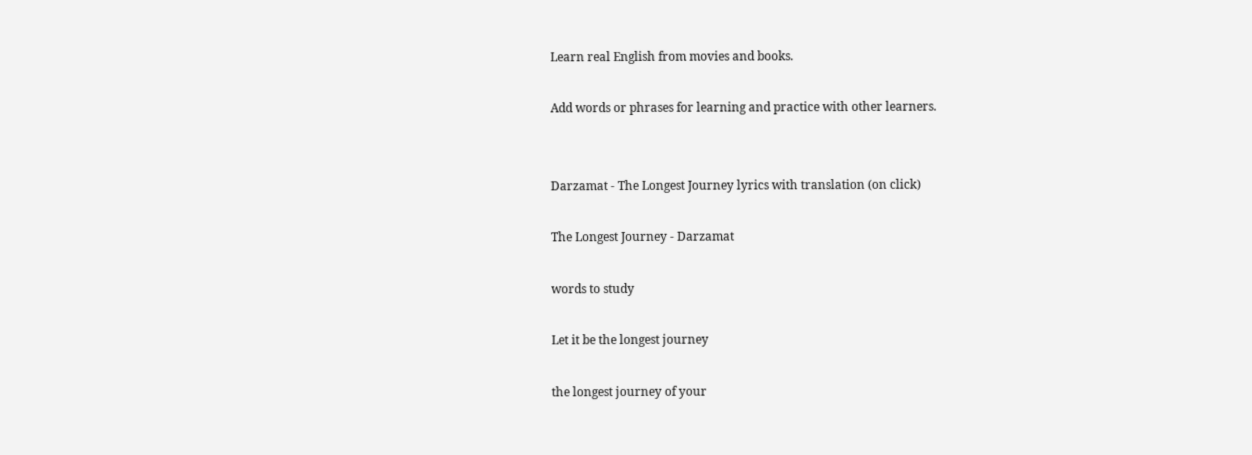Learn real English from movies and books.

Add words or phrases for learning and practice with other learners.


Darzamat - The Longest Journey lyrics with translation (on click)

The Longest Journey - Darzamat

words to study

Let it be the longest journey

the longest journey of your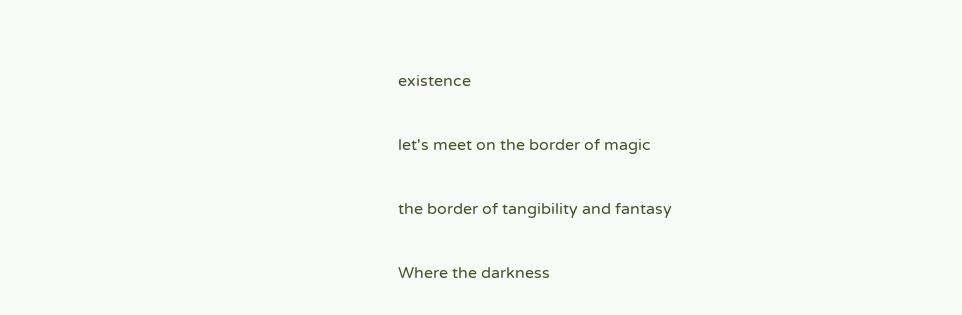existence

let's meet on the border of magic

the border of tangibility and fantasy

Where the darkness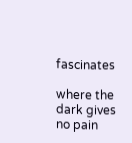fascinates

where the dark gives no pain